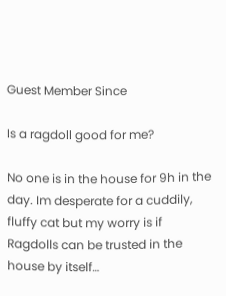Guest Member Since

Is a ragdoll good for me?

No one is in the house for 9h in the day. Im desperate for a cuddily, fluffy cat but my worry is if Ragdolls can be trusted in the house by itself…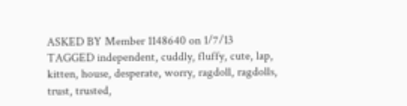ASKED BY Member 1148640 on 1/7/13
TAGGED independent, cuddly, fluffy, cute, lap, kitten, house, desperate, worry, ragdoll, ragdolls, trust, trusted,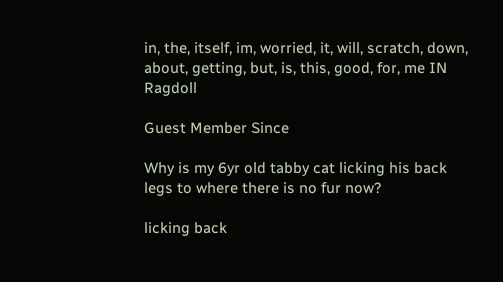in, the, itself, im, worried, it, will, scratch, down, about, getting, but, is, this, good, for, me IN Ragdoll

Guest Member Since

Why is my 6yr old tabby cat licking his back legs to where there is no fur now?

licking back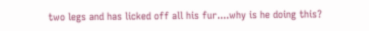two legs and has licked off all his fur....why is he doing this?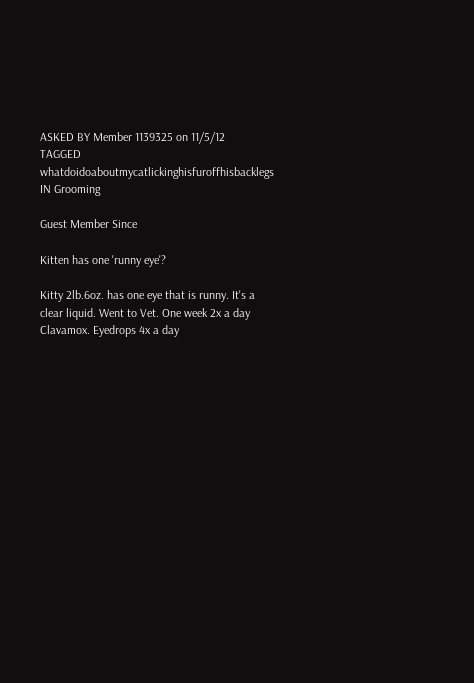ASKED BY Member 1139325 on 11/5/12
TAGGED whatdoidoaboutmycatlickinghisfuroffhisbacklegs IN Grooming

Guest Member Since

Kitten has one 'runny eye'?

Kitty 2lb.6oz. has one eye that is runny. It's a clear liquid. Went to Vet. One week 2x a day Clavamox. Eyedrops 4x a day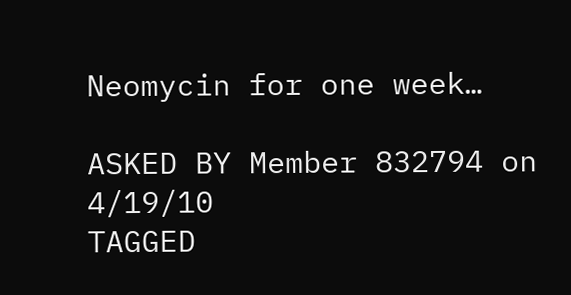Neomycin for one week…

ASKED BY Member 832794 on 4/19/10
TAGGED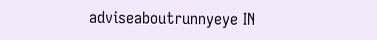adviseaboutrunnyeye IN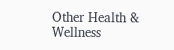Other Health & Wellness